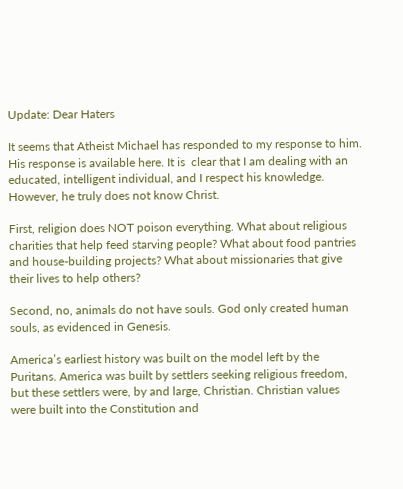Update: Dear Haters

It seems that Atheist Michael has responded to my response to him. His response is available here. It is  clear that I am dealing with an educated, intelligent individual, and I respect his knowledge.  However, he truly does not know Christ.

First, religion does NOT poison everything. What about religious charities that help feed starving people? What about food pantries and house-building projects? What about missionaries that give their lives to help others?

Second, no, animals do not have souls. God only created human souls, as evidenced in Genesis.

America’s earliest history was built on the model left by the Puritans. America was built by settlers seeking religious freedom, but these settlers were, by and large, Christian. Christian values were built into the Constitution and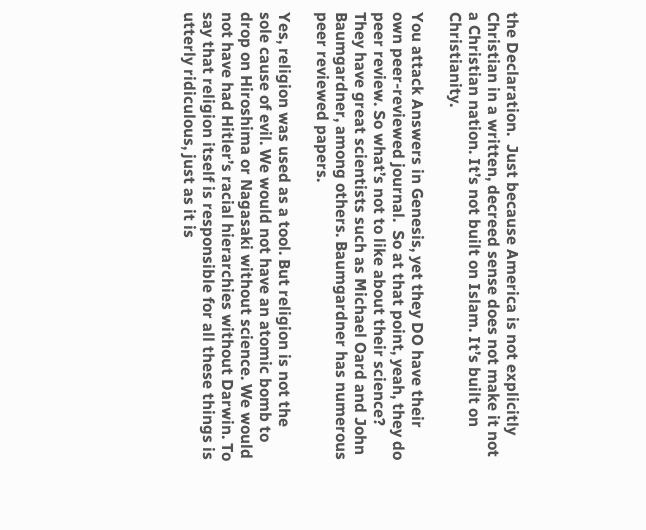the Declaration.  Just because America is not explicitly Christian in a written, decreed sense does not make it not a Christian nation. It’s not built on Islam. It’s built on Christianity.

You attack Answers in Genesis, yet they DO have their own peer-reviewed journal.  So at that point, yeah, they do peer review. So what’s not to like about their science?  They have great scientists such as Michael Oard and John Baumgardner, among others. Baumgardner has numerous peer reviewed papers.

Yes, religion was used as a tool. But religion is not the sole cause of evil. We would not have an atomic bomb to drop on Hiroshima or Nagasaki without science. We would not have had Hitler’s racial hierarchies without Darwin. To say that religion itself is responsible for all these things is utterly ridiculous, just as it is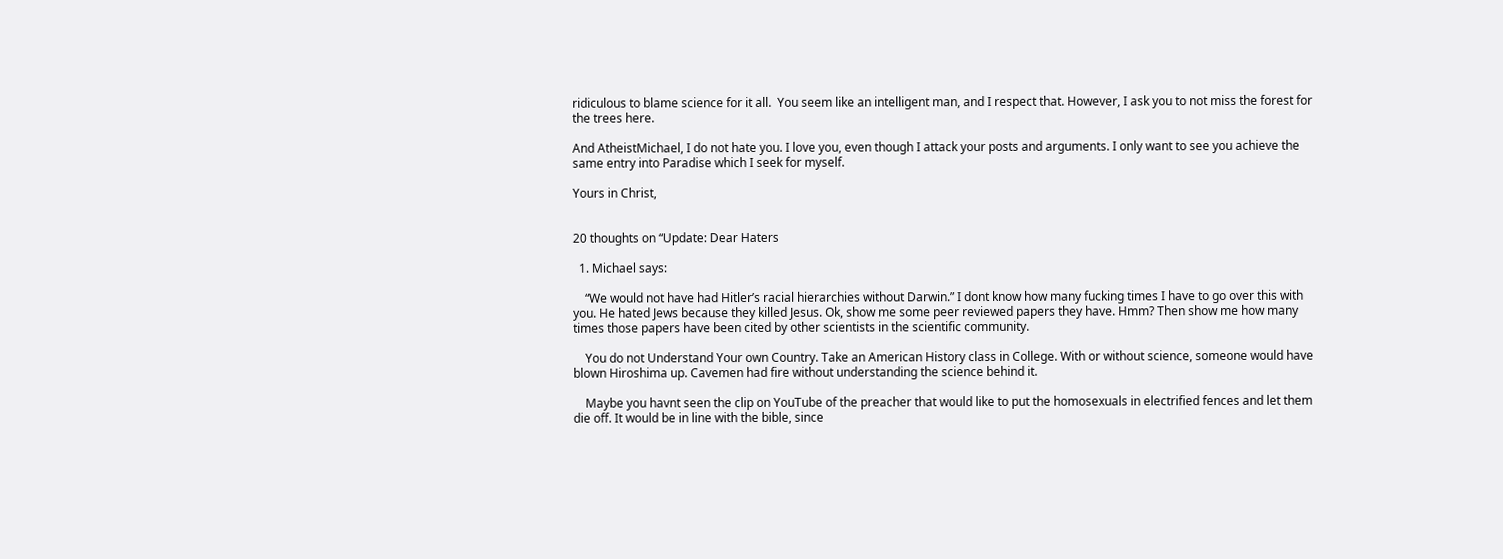ridiculous to blame science for it all.  You seem like an intelligent man, and I respect that. However, I ask you to not miss the forest for the trees here.

And AtheistMichael, I do not hate you. I love you, even though I attack your posts and arguments. I only want to see you achieve the same entry into Paradise which I seek for myself.

Yours in Christ,


20 thoughts on “Update: Dear Haters

  1. Michael says:

    “We would not have had Hitler’s racial hierarchies without Darwin.” I dont know how many fucking times I have to go over this with you. He hated Jews because they killed Jesus. Ok, show me some peer reviewed papers they have. Hmm? Then show me how many times those papers have been cited by other scientists in the scientific community.

    You do not Understand Your own Country. Take an American History class in College. With or without science, someone would have blown Hiroshima up. Cavemen had fire without understanding the science behind it.

    Maybe you havnt seen the clip on YouTube of the preacher that would like to put the homosexuals in electrified fences and let them die off. It would be in line with the bible, since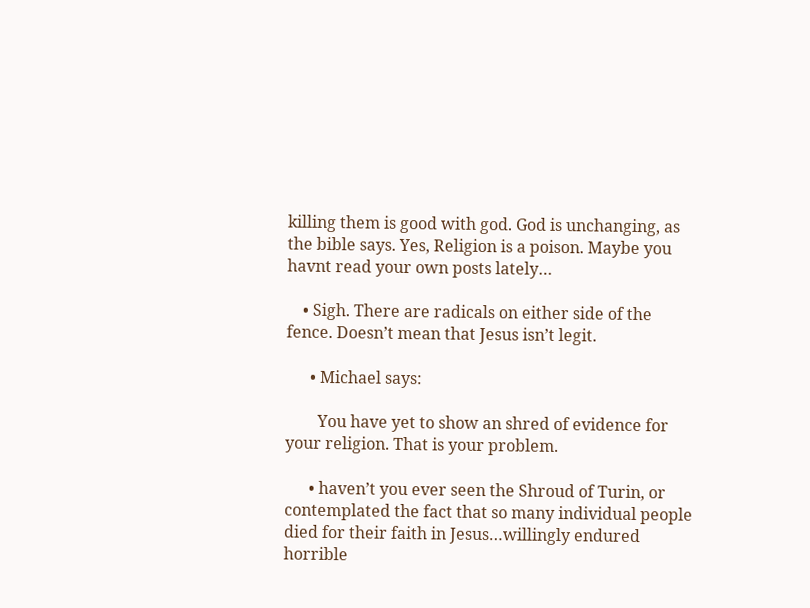killing them is good with god. God is unchanging, as the bible says. Yes, Religion is a poison. Maybe you havnt read your own posts lately…

    • Sigh. There are radicals on either side of the fence. Doesn’t mean that Jesus isn’t legit.

      • Michael says:

        You have yet to show an shred of evidence for your religion. That is your problem.

      • haven’t you ever seen the Shroud of Turin, or contemplated the fact that so many individual people died for their faith in Jesus…willingly endured horrible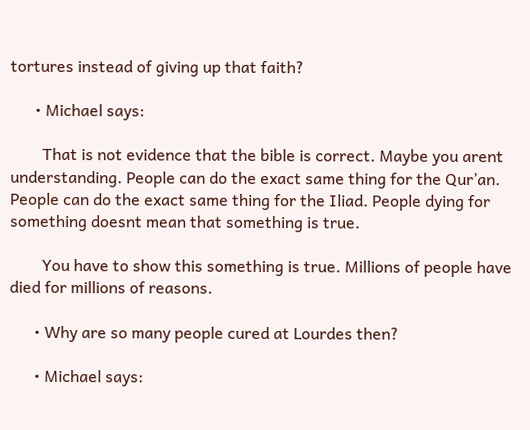tortures instead of giving up that faith?

      • Michael says:

        That is not evidence that the bible is correct. Maybe you arent understanding. People can do the exact same thing for the Qur’an. People can do the exact same thing for the Iliad. People dying for something doesnt mean that something is true.

        You have to show this something is true. Millions of people have died for millions of reasons.

      • Why are so many people cured at Lourdes then?

      • Michael says: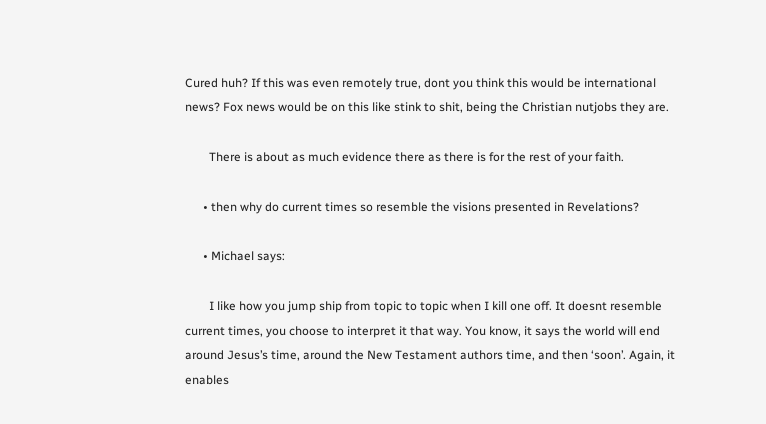Cured huh? If this was even remotely true, dont you think this would be international news? Fox news would be on this like stink to shit, being the Christian nutjobs they are.

        There is about as much evidence there as there is for the rest of your faith.

      • then why do current times so resemble the visions presented in Revelations?

      • Michael says:

        I like how you jump ship from topic to topic when I kill one off. It doesnt resemble current times, you choose to interpret it that way. You know, it says the world will end around Jesus’s time, around the New Testament authors time, and then ‘soon’. Again, it enables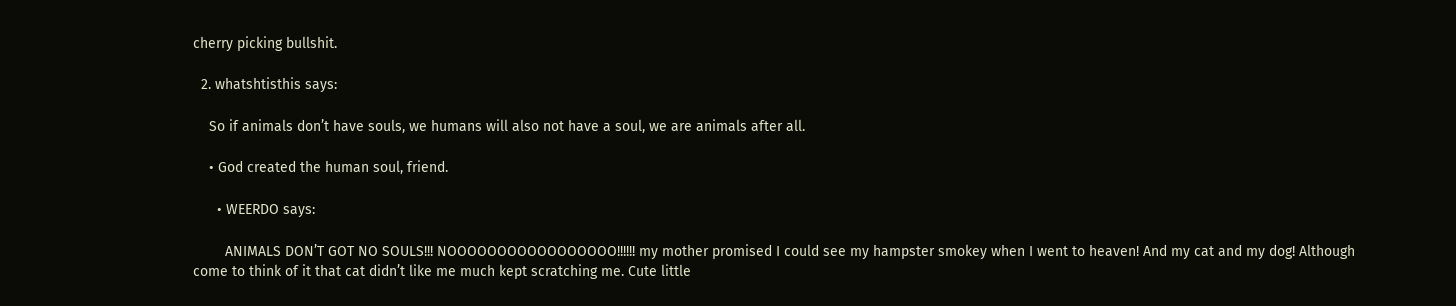cherry picking bullshit.

  2. whatshtisthis says:

    So if animals don’t have souls, we humans will also not have a soul, we are animals after all.

    • God created the human soul, friend.

      • WEERDO says:

        ANIMALS DON’T GOT NO SOULS!!! NOOOOOOOOOOOOOOOOO!!!!!! my mother promised I could see my hampster smokey when I went to heaven! And my cat and my dog! Although come to think of it that cat didn’t like me much kept scratching me. Cute little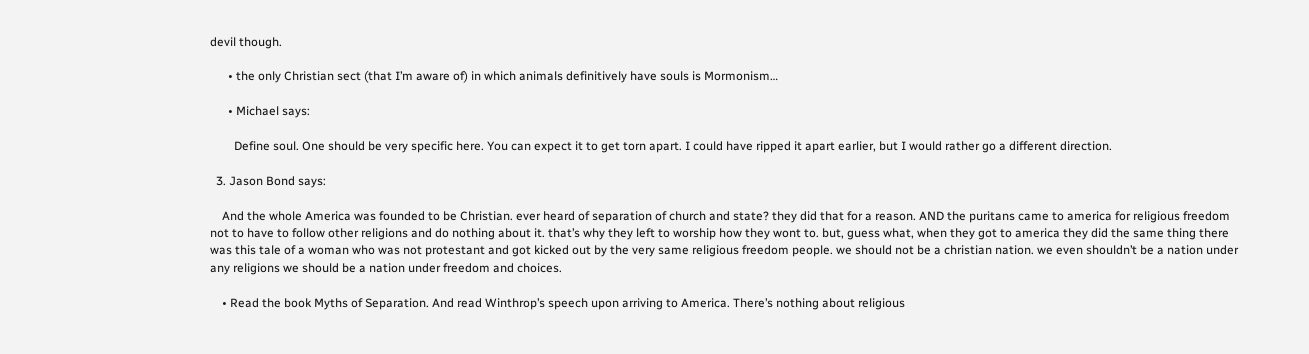devil though.

      • the only Christian sect (that I’m aware of) in which animals definitively have souls is Mormonism…

      • Michael says:

        Define soul. One should be very specific here. You can expect it to get torn apart. I could have ripped it apart earlier, but I would rather go a different direction.

  3. Jason Bond says:

    And the whole America was founded to be Christian. ever heard of separation of church and state? they did that for a reason. AND the puritans came to america for religious freedom not to have to follow other religions and do nothing about it. that’s why they left to worship how they wont to. but, guess what, when they got to america they did the same thing there was this tale of a woman who was not protestant and got kicked out by the very same religious freedom people. we should not be a christian nation. we even shouldn’t be a nation under any religions we should be a nation under freedom and choices.

    • Read the book Myths of Separation. And read Winthrop’s speech upon arriving to America. There’s nothing about religious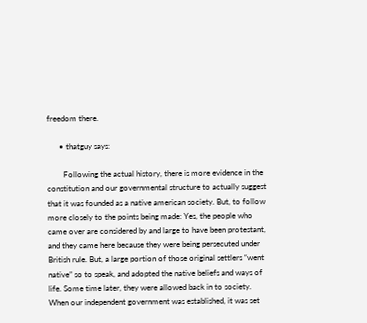freedom there.

      • thatguy says:

        Following the actual history, there is more evidence in the constitution and our governmental structure to actually suggest that it was founded as a native american society. But, to follow more closely to the points being made: Yes, the people who came over are considered by and large to have been protestant, and they came here because they were being persecuted under British rule. But, a large portion of those original settlers “went native” so to speak, and adopted the native beliefs and ways of life. Some time later, they were allowed back in to society. When our independent government was established, it was set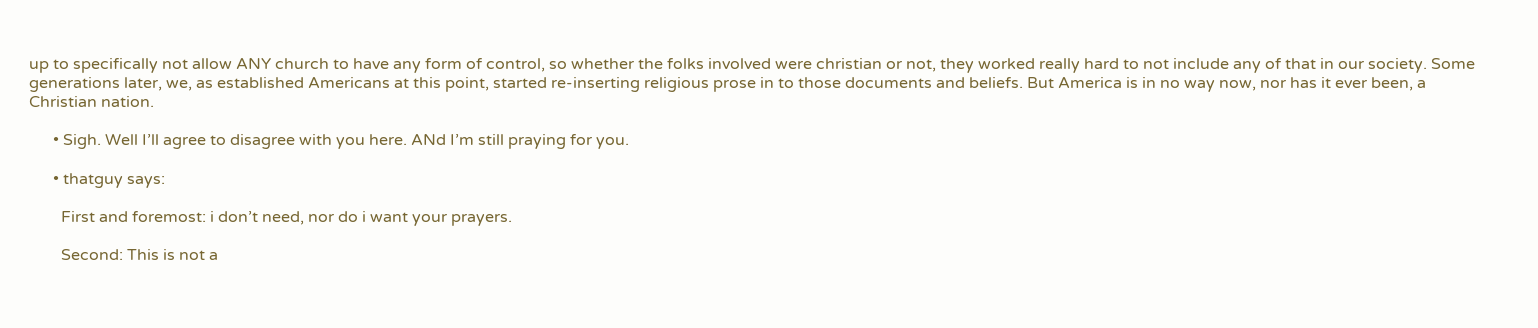up to specifically not allow ANY church to have any form of control, so whether the folks involved were christian or not, they worked really hard to not include any of that in our society. Some generations later, we, as established Americans at this point, started re-inserting religious prose in to those documents and beliefs. But America is in no way now, nor has it ever been, a Christian nation.

      • Sigh. Well I’ll agree to disagree with you here. ANd I’m still praying for you.

      • thatguy says:

        First and foremost: i don’t need, nor do i want your prayers.

        Second: This is not a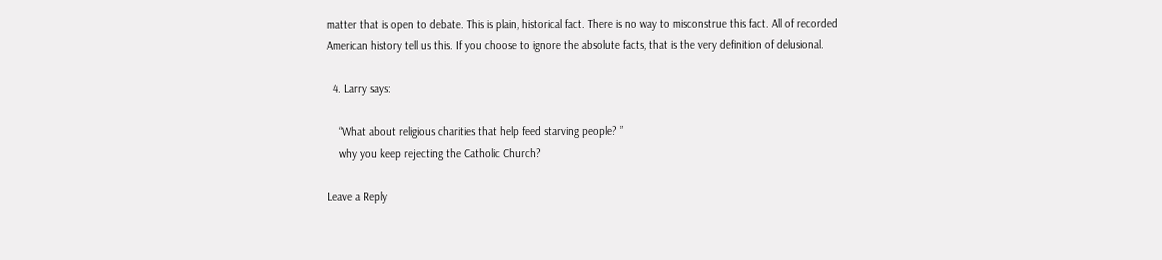matter that is open to debate. This is plain, historical fact. There is no way to misconstrue this fact. All of recorded American history tell us this. If you choose to ignore the absolute facts, that is the very definition of delusional.

  4. Larry says:

    “What about religious charities that help feed starving people? ”
    why you keep rejecting the Catholic Church?

Leave a Reply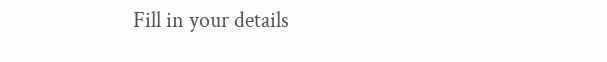Fill in your details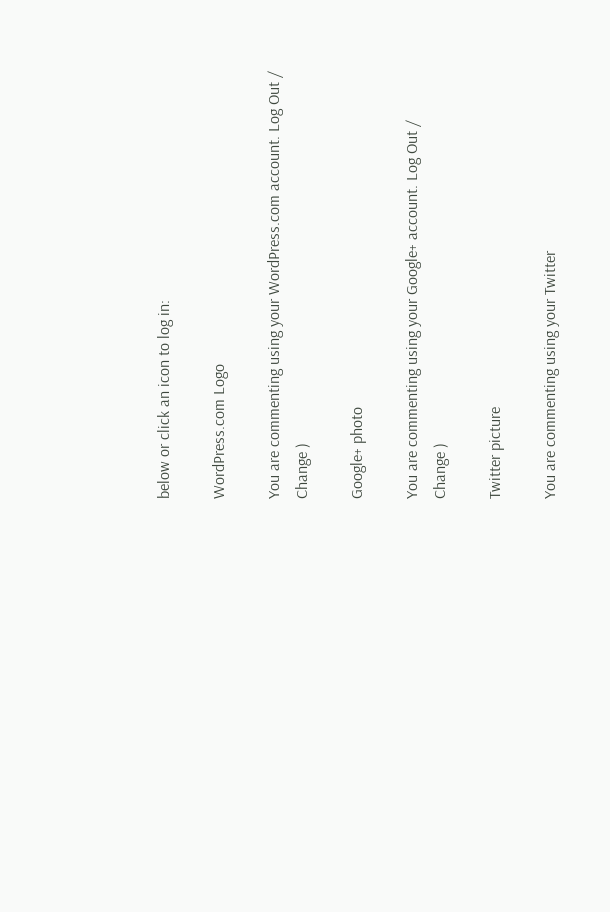below or click an icon to log in:

WordPress.com Logo

You are commenting using your WordPress.com account. Log Out /  Change )

Google+ photo

You are commenting using your Google+ account. Log Out /  Change )

Twitter picture

You are commenting using your Twitter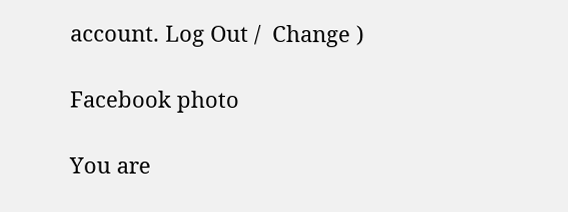account. Log Out /  Change )

Facebook photo

You are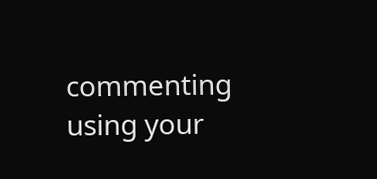commenting using your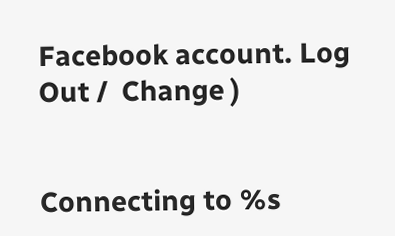Facebook account. Log Out /  Change )


Connecting to %s